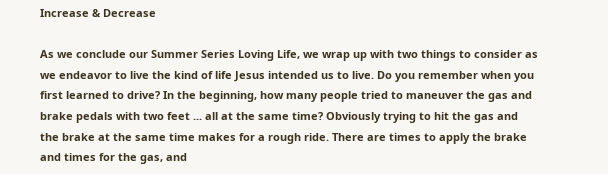Increase & Decrease

As we conclude our Summer Series Loving Life, we wrap up with two things to consider as we endeavor to live the kind of life Jesus intended us to live. Do you remember when you first learned to drive? In the beginning, how many people tried to maneuver the gas and brake pedals with two feet ... all at the same time? Obviously trying to hit the gas and the brake at the same time makes for a rough ride. There are times to apply the brake and times for the gas, and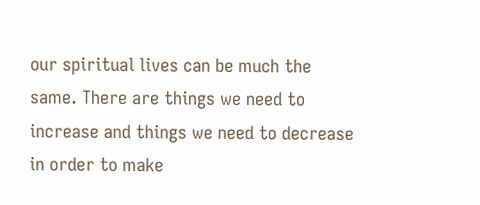our spiritual lives can be much the same. There are things we need to increase and things we need to decrease in order to make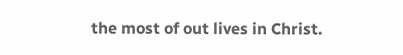the most of out lives in Christ.